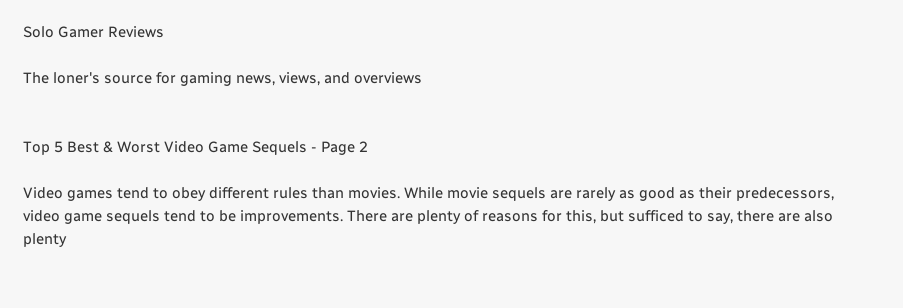Solo Gamer Reviews

The loner's source for gaming news, views, and overviews


Top 5 Best & Worst Video Game Sequels - Page 2

Video games tend to obey different rules than movies. While movie sequels are rarely as good as their predecessors, video game sequels tend to be improvements. There are plenty of reasons for this, but sufficed to say, there are also plenty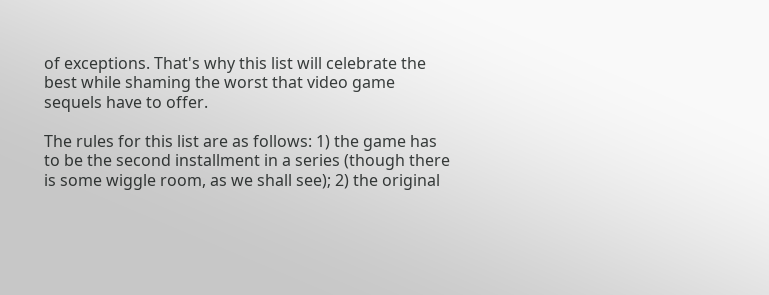of exceptions. That's why this list will celebrate the best while shaming the worst that video game sequels have to offer.

The rules for this list are as follows: 1) the game has to be the second installment in a series (though there is some wiggle room, as we shall see); 2) the original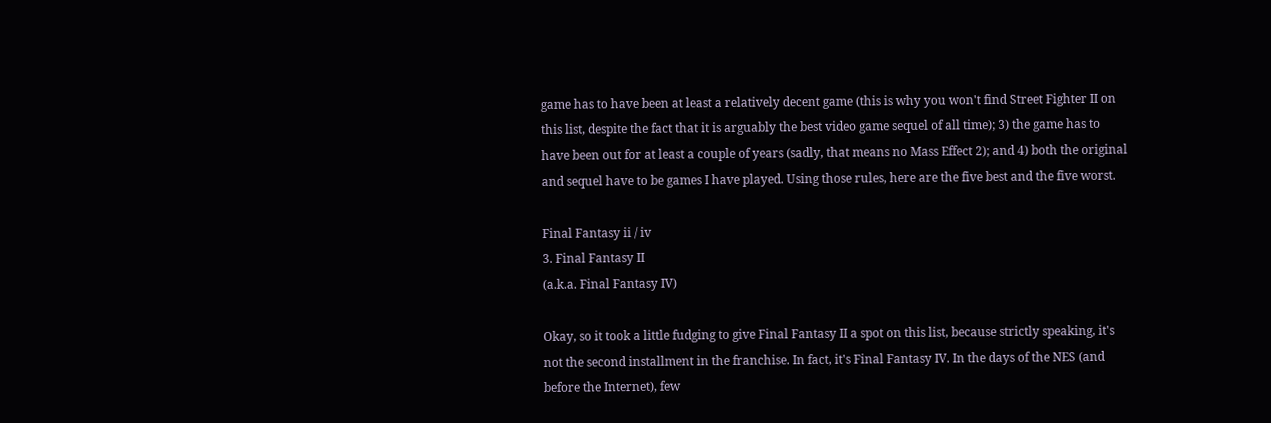game has to have been at least a relatively decent game (this is why you won't find Street Fighter II on this list, despite the fact that it is arguably the best video game sequel of all time); 3) the game has to have been out for at least a couple of years (sadly, that means no Mass Effect 2); and 4) both the original and sequel have to be games I have played. Using those rules, here are the five best and the five worst.

Final Fantasy ii / iv
3. Final Fantasy II
(a.k.a. Final Fantasy IV)

Okay, so it took a little fudging to give Final Fantasy II a spot on this list, because strictly speaking, it's not the second installment in the franchise. In fact, it's Final Fantasy IV. In the days of the NES (and before the Internet), few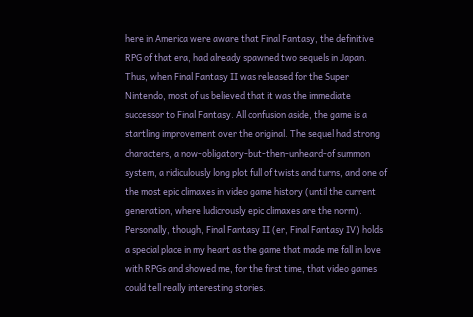here in America were aware that Final Fantasy, the definitive RPG of that era, had already spawned two sequels in Japan. Thus, when Final Fantasy II was released for the Super Nintendo, most of us believed that it was the immediate successor to Final Fantasy. All confusion aside, the game is a startling improvement over the original. The sequel had strong characters, a now-obligatory-but-then-unheard-of summon system, a ridiculously long plot full of twists and turns, and one of the most epic climaxes in video game history (until the current generation, where ludicrously epic climaxes are the norm). Personally, though, Final Fantasy II (er, Final Fantasy IV) holds a special place in my heart as the game that made me fall in love with RPGs and showed me, for the first time, that video games could tell really interesting stories.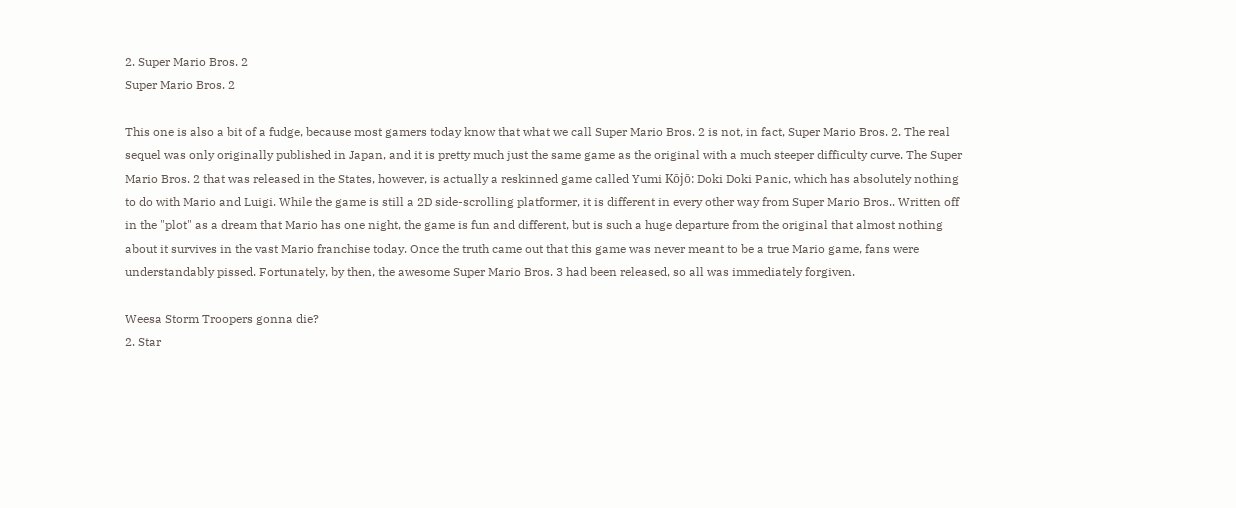2. Super Mario Bros. 2
Super Mario Bros. 2

This one is also a bit of a fudge, because most gamers today know that what we call Super Mario Bros. 2 is not, in fact, Super Mario Bros. 2. The real sequel was only originally published in Japan, and it is pretty much just the same game as the original with a much steeper difficulty curve. The Super Mario Bros. 2 that was released in the States, however, is actually a reskinned game called Yumi Kōjō: Doki Doki Panic, which has absolutely nothing to do with Mario and Luigi. While the game is still a 2D side-scrolling platformer, it is different in every other way from Super Mario Bros.. Written off in the "plot" as a dream that Mario has one night, the game is fun and different, but is such a huge departure from the original that almost nothing about it survives in the vast Mario franchise today. Once the truth came out that this game was never meant to be a true Mario game, fans were understandably pissed. Fortunately, by then, the awesome Super Mario Bros. 3 had been released, so all was immediately forgiven.

Weesa Storm Troopers gonna die?
2. Star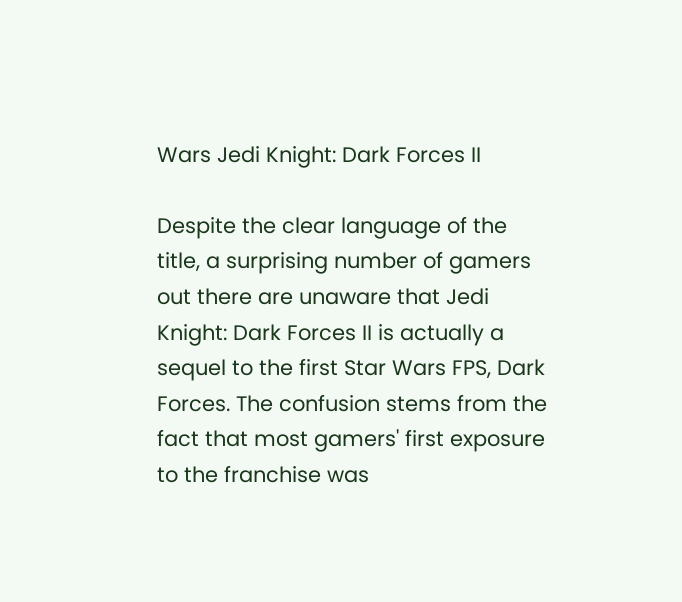Wars Jedi Knight: Dark Forces II

Despite the clear language of the title, a surprising number of gamers out there are unaware that Jedi Knight: Dark Forces II is actually a sequel to the first Star Wars FPS, Dark Forces. The confusion stems from the fact that most gamers' first exposure to the franchise was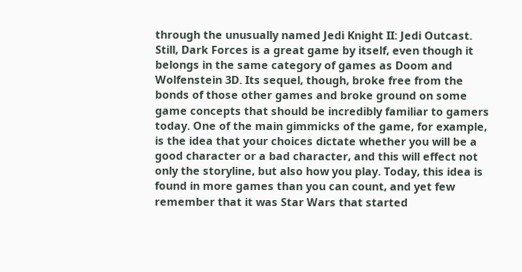through the unusually named Jedi Knight II: Jedi Outcast. Still, Dark Forces is a great game by itself, even though it belongs in the same category of games as Doom and Wolfenstein 3D. Its sequel, though, broke free from the bonds of those other games and broke ground on some game concepts that should be incredibly familiar to gamers today. One of the main gimmicks of the game, for example, is the idea that your choices dictate whether you will be a good character or a bad character, and this will effect not only the storyline, but also how you play. Today, this idea is found in more games than you can count, and yet few remember that it was Star Wars that started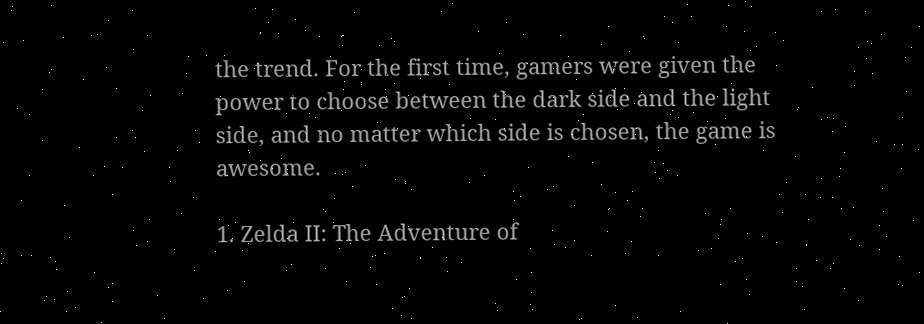the trend. For the first time, gamers were given the power to choose between the dark side and the light side, and no matter which side is chosen, the game is awesome.

1. Zelda II: The Adventure of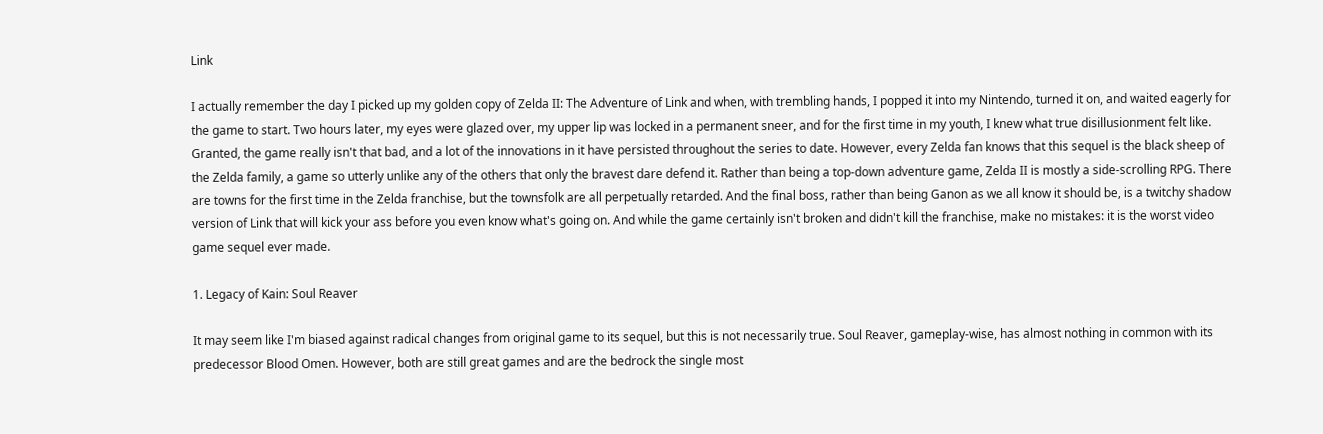Link

I actually remember the day I picked up my golden copy of Zelda II: The Adventure of Link and when, with trembling hands, I popped it into my Nintendo, turned it on, and waited eagerly for the game to start. Two hours later, my eyes were glazed over, my upper lip was locked in a permanent sneer, and for the first time in my youth, I knew what true disillusionment felt like. Granted, the game really isn't that bad, and a lot of the innovations in it have persisted throughout the series to date. However, every Zelda fan knows that this sequel is the black sheep of the Zelda family, a game so utterly unlike any of the others that only the bravest dare defend it. Rather than being a top-down adventure game, Zelda II is mostly a side-scrolling RPG. There are towns for the first time in the Zelda franchise, but the townsfolk are all perpetually retarded. And the final boss, rather than being Ganon as we all know it should be, is a twitchy shadow version of Link that will kick your ass before you even know what's going on. And while the game certainly isn't broken and didn't kill the franchise, make no mistakes: it is the worst video game sequel ever made.

1. Legacy of Kain: Soul Reaver

It may seem like I'm biased against radical changes from original game to its sequel, but this is not necessarily true. Soul Reaver, gameplay-wise, has almost nothing in common with its predecessor Blood Omen. However, both are still great games and are the bedrock the single most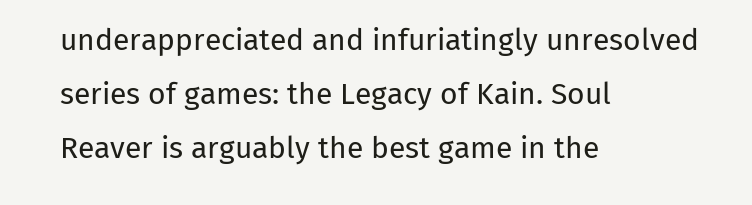underappreciated and infuriatingly unresolved series of games: the Legacy of Kain. Soul Reaver is arguably the best game in the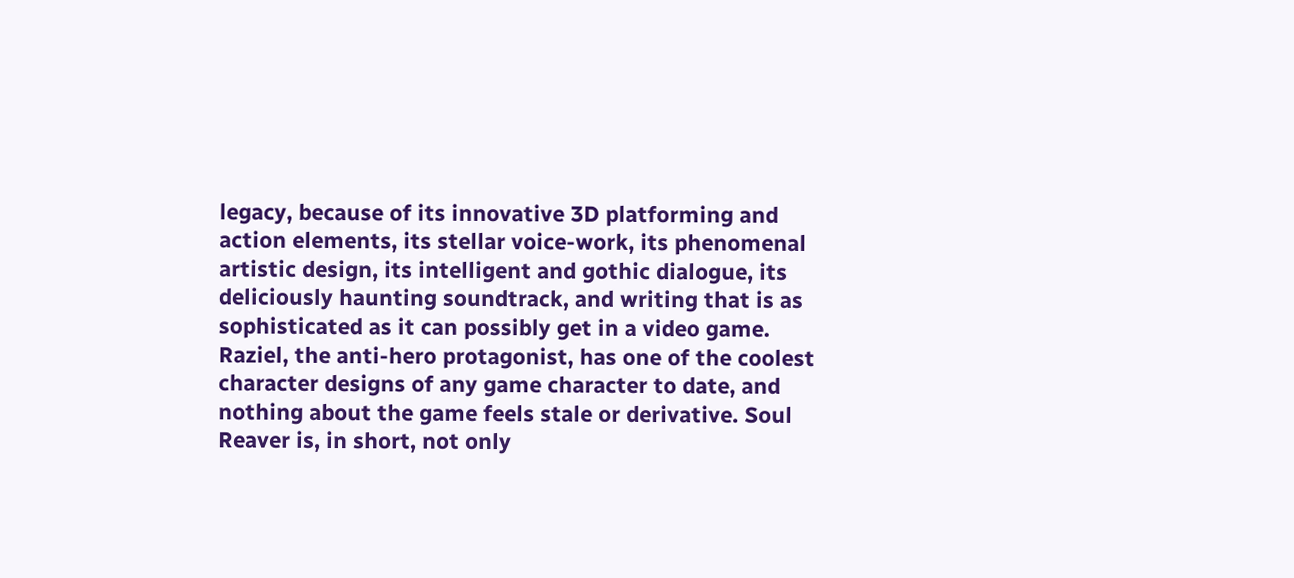legacy, because of its innovative 3D platforming and action elements, its stellar voice-work, its phenomenal artistic design, its intelligent and gothic dialogue, its deliciously haunting soundtrack, and writing that is as sophisticated as it can possibly get in a video game. Raziel, the anti-hero protagonist, has one of the coolest character designs of any game character to date, and nothing about the game feels stale or derivative. Soul Reaver is, in short, not only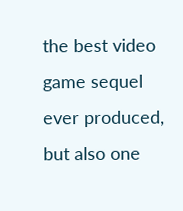the best video game sequel ever produced, but also one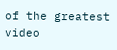of the greatest video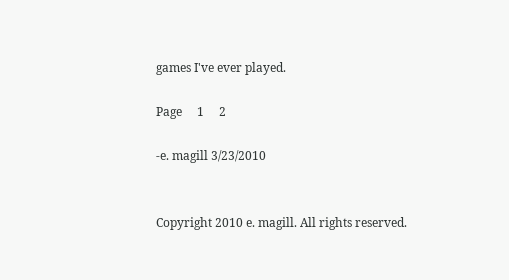games I've ever played.

Page     1     2

-e. magill 3/23/2010


Copyright 2010 e. magill. All rights reserved.